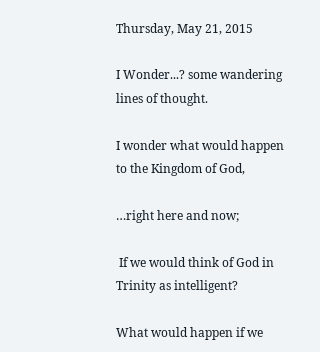Thursday, May 21, 2015

I Wonder...? some wandering lines of thought.

I wonder what would happen to the Kingdom of God,

…right here and now;

 If we would think of God in Trinity as intelligent?

What would happen if we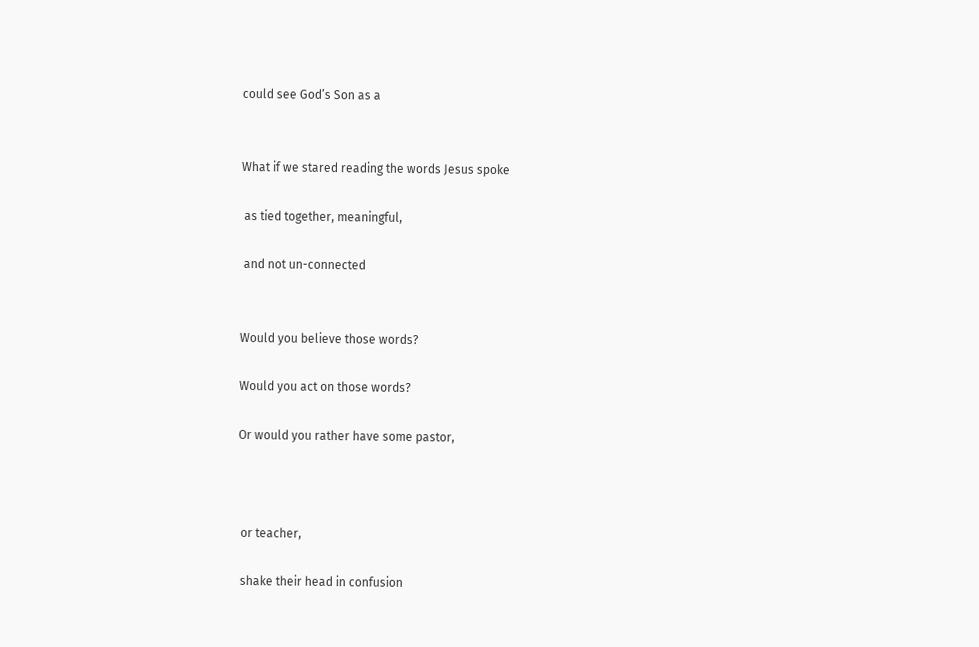could see God’s Son as a


What if we stared reading the words Jesus spoke

 as tied together, meaningful,

 and not un-connected


Would you believe those words?

Would you act on those words?

Or would you rather have some pastor,



 or teacher,

 shake their head in confusion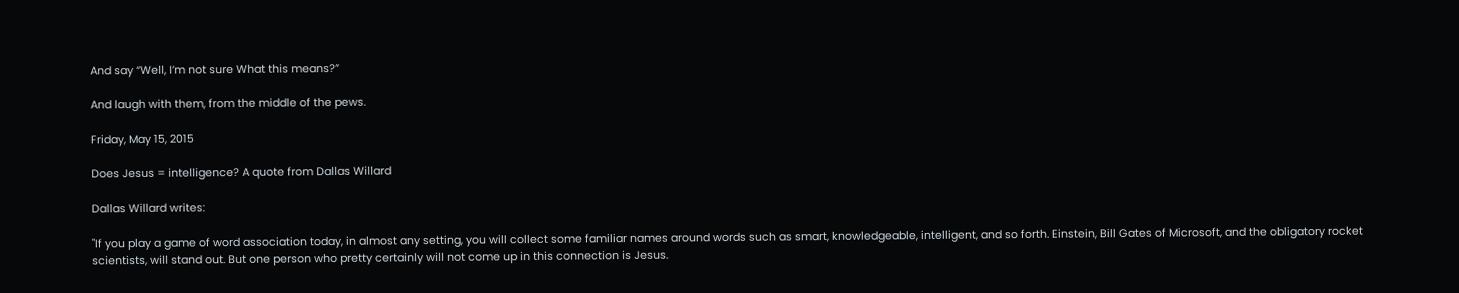And say “Well, I’m not sure What this means?”

And laugh with them, from the middle of the pews.

Friday, May 15, 2015

Does Jesus = intelligence? A quote from Dallas Willard

Dallas Willard writes:

"If you play a game of word association today, in almost any setting, you will collect some familiar names around words such as smart, knowledgeable, intelligent, and so forth. Einstein, Bill Gates of Microsoft, and the obligatory rocket scientists, will stand out. But one person who pretty certainly will not come up in this connection is Jesus.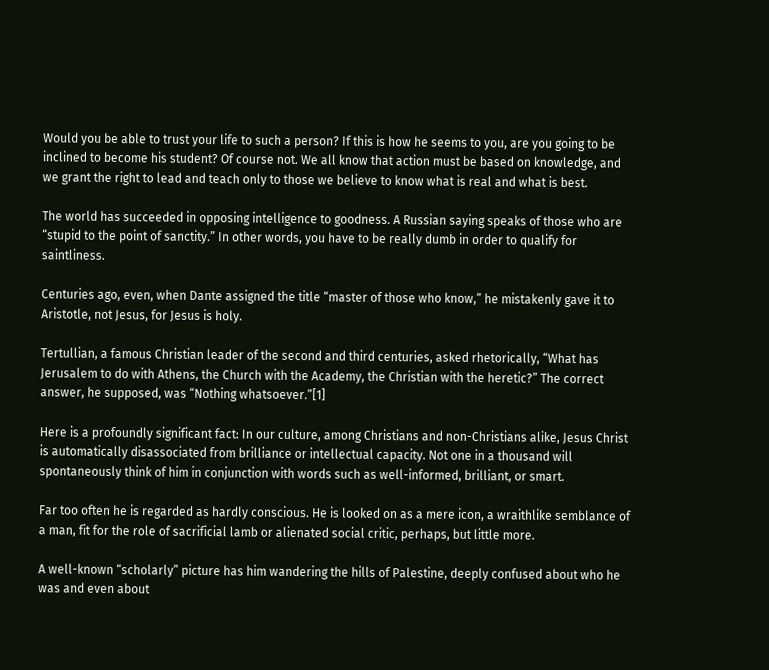Would you be able to trust your life to such a person? If this is how he seems to you, are you going to be inclined to become his student? Of course not. We all know that action must be based on knowledge, and we grant the right to lead and teach only to those we believe to know what is real and what is best.

The world has succeeded in opposing intelligence to goodness. A Russian saying speaks of those who are “stupid to the point of sanctity.” In other words, you have to be really dumb in order to qualify for saintliness.

Centuries ago, even, when Dante assigned the title “master of those who know,” he mistakenly gave it to Aristotle, not Jesus, for Jesus is holy.

Tertullian, a famous Christian leader of the second and third centuries, asked rhetorically, “What has Jerusalem to do with Athens, the Church with the Academy, the Christian with the heretic?” The correct answer, he supposed, was “Nothing whatsoever.”[1]

Here is a profoundly significant fact: In our culture, among Christians and non-Christians alike, Jesus Christ is automatically disassociated from brilliance or intellectual capacity. Not one in a thousand will spontaneously think of him in conjunction with words such as well-informed, brilliant, or smart.

Far too often he is regarded as hardly conscious. He is looked on as a mere icon, a wraithlike semblance of a man, fit for the role of sacrificial lamb or alienated social critic, perhaps, but little more.

A well-known “scholarly” picture has him wandering the hills of Palestine, deeply confused about who he was and even about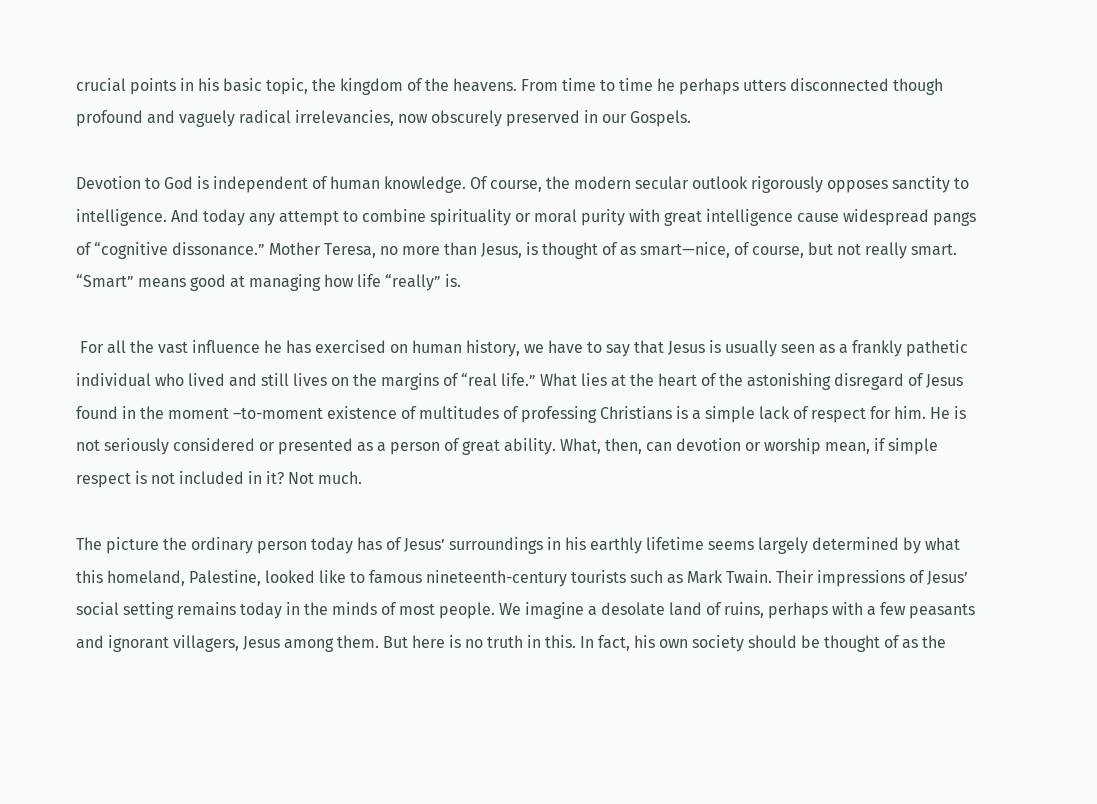crucial points in his basic topic, the kingdom of the heavens. From time to time he perhaps utters disconnected though profound and vaguely radical irrelevancies, now obscurely preserved in our Gospels.

Devotion to God is independent of human knowledge. Of course, the modern secular outlook rigorously opposes sanctity to intelligence. And today any attempt to combine spirituality or moral purity with great intelligence cause widespread pangs of “cognitive dissonance.” Mother Teresa, no more than Jesus, is thought of as smart—nice, of course, but not really smart. “Smart” means good at managing how life “really” is.

 For all the vast influence he has exercised on human history, we have to say that Jesus is usually seen as a frankly pathetic individual who lived and still lives on the margins of “real life.” What lies at the heart of the astonishing disregard of Jesus found in the moment –to-moment existence of multitudes of professing Christians is a simple lack of respect for him. He is not seriously considered or presented as a person of great ability. What, then, can devotion or worship mean, if simple respect is not included in it? Not much.

The picture the ordinary person today has of Jesus’ surroundings in his earthly lifetime seems largely determined by what this homeland, Palestine, looked like to famous nineteenth-century tourists such as Mark Twain. Their impressions of Jesus’ social setting remains today in the minds of most people. We imagine a desolate land of ruins, perhaps with a few peasants and ignorant villagers, Jesus among them. But here is no truth in this. In fact, his own society should be thought of as the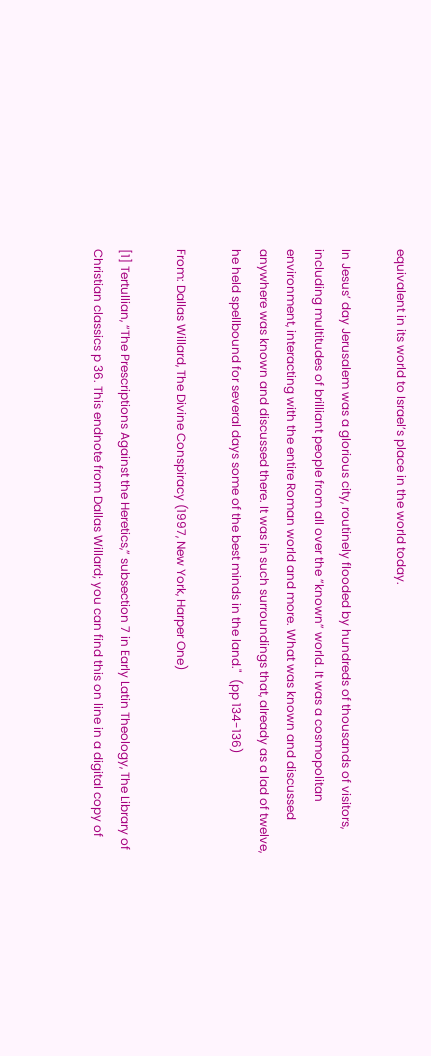equivalent in its world to Israel’s place in the world today.

In Jesus’ day Jerusalem was a glorious city, routinely flooded by hundreds of thousands of visitors, including multitudes of brilliant people from all over the ”known” world. It was a cosmopolitan environment, interacting with the entire Roman world and more. What was known and discussed anywhere was known and discussed there. It was in such surroundings that, already as a lad of twelve, he held spellbound for several days some of the best minds in the land."  (pp 134-136)

From: Dallas Willard, The Divine Conspiracy (1997, New York, Harper One)

[1] Tertullian, “The Prescriptions Against the Heretics,” subsection 7 in Early Latin Theology, The Library of Christian classics p 36. This endnote from Dallas Willard; you can find this on line in a digital copy of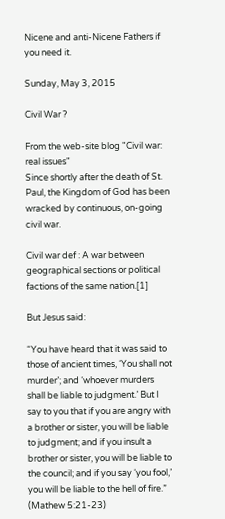Nicene and anti-Nicene Fathers if you need it.

Sunday, May 3, 2015

Civil War ?

From the web-site blog "Civil war: real issues"
Since shortly after the death of St. Paul, the Kingdom of God has been wracked by continuous, on-going civil war.

Civil war def : A war between geographical sections or political factions of the same nation.[1]

But Jesus said:

“You have heard that it was said to those of ancient times, ‘You shall not murder’; and ‘whoever murders shall be liable to judgment.’ But I say to you that if you are angry with a brother or sister, you will be liable to judgment; and if you insult a brother or sister, you will be liable to the council; and if you say ‘you fool,’ you will be liable to the hell of fire.” (Mathew 5:21-23)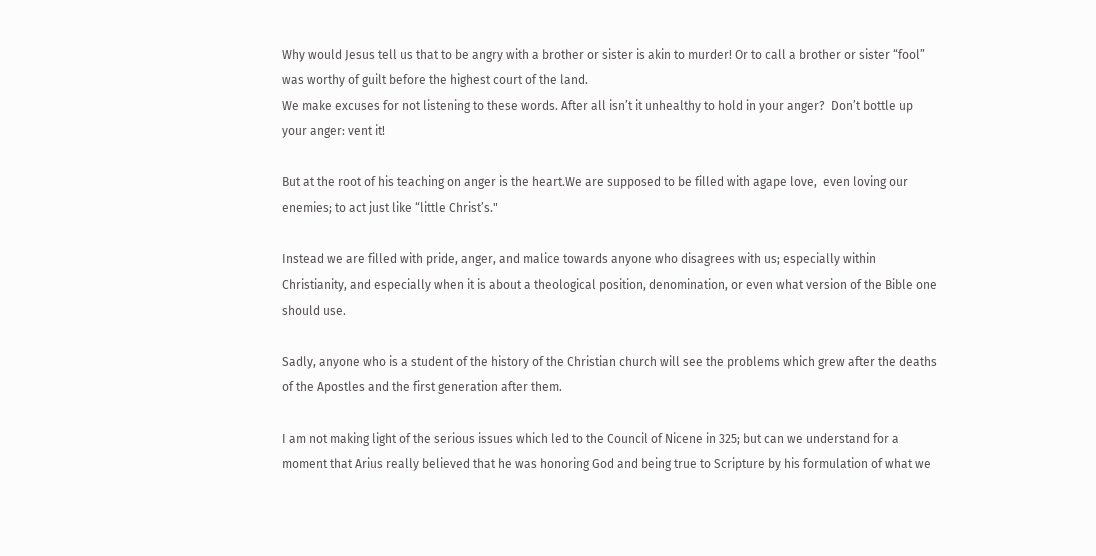Why would Jesus tell us that to be angry with a brother or sister is akin to murder! Or to call a brother or sister “fool” was worthy of guilt before the highest court of the land.
We make excuses for not listening to these words. After all isn’t it unhealthy to hold in your anger?  Don’t bottle up your anger: vent it!

But at the root of his teaching on anger is the heart.We are supposed to be filled with agape love,  even loving our enemies; to act just like “little Christ’s."

Instead we are filled with pride, anger, and malice towards anyone who disagrees with us; especially within Christianity, and especially when it is about a theological position, denomination, or even what version of the Bible one should use.

Sadly, anyone who is a student of the history of the Christian church will see the problems which grew after the deaths of the Apostles and the first generation after them.

I am not making light of the serious issues which led to the Council of Nicene in 325; but can we understand for a moment that Arius really believed that he was honoring God and being true to Scripture by his formulation of what we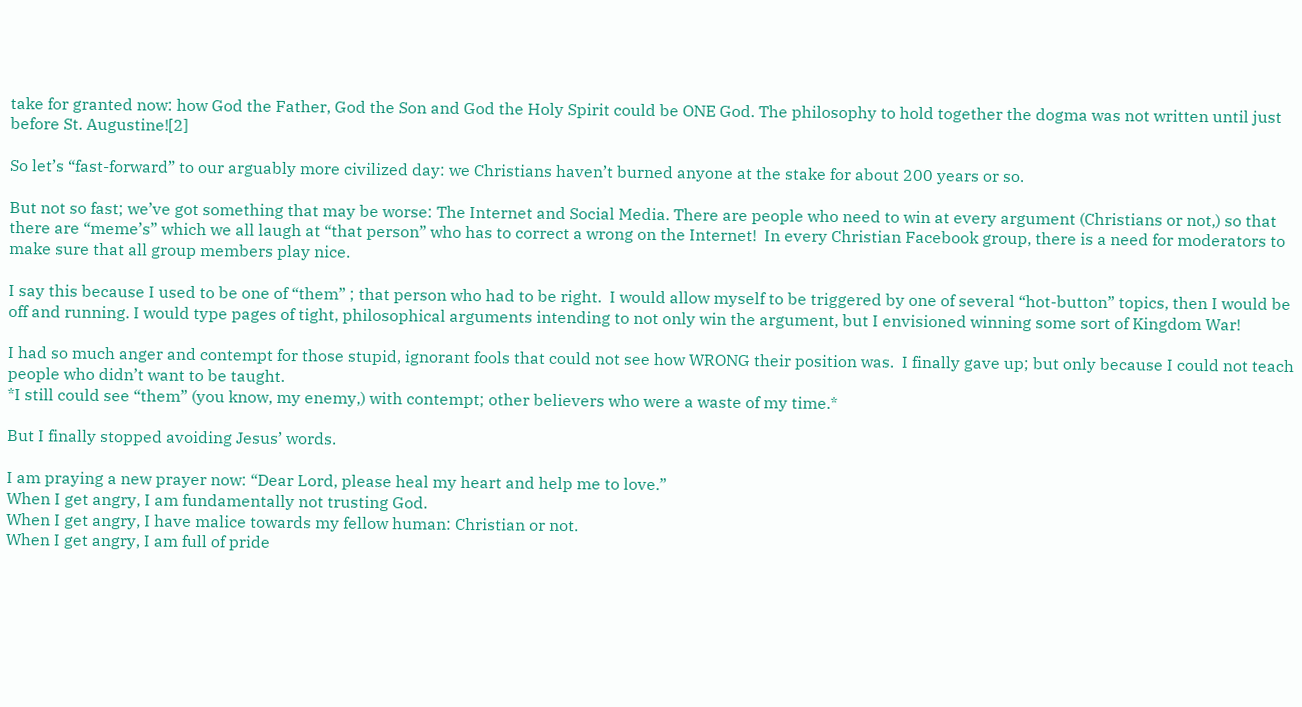take for granted now: how God the Father, God the Son and God the Holy Spirit could be ONE God. The philosophy to hold together the dogma was not written until just before St. Augustine![2]

So let’s “fast-forward” to our arguably more civilized day: we Christians haven’t burned anyone at the stake for about 200 years or so.

But not so fast; we’ve got something that may be worse: The Internet and Social Media. There are people who need to win at every argument (Christians or not,) so that there are “meme’s” which we all laugh at “that person” who has to correct a wrong on the Internet!  In every Christian Facebook group, there is a need for moderators to make sure that all group members play nice.

I say this because I used to be one of “them” ; that person who had to be right.  I would allow myself to be triggered by one of several “hot-button” topics, then I would be off and running. I would type pages of tight, philosophical arguments intending to not only win the argument, but I envisioned winning some sort of Kingdom War!

I had so much anger and contempt for those stupid, ignorant fools that could not see how WRONG their position was.  I finally gave up; but only because I could not teach people who didn’t want to be taught.
*I still could see “them” (you know, my enemy,) with contempt; other believers who were a waste of my time.*

But I finally stopped avoiding Jesus’ words.

I am praying a new prayer now: “Dear Lord, please heal my heart and help me to love.”
When I get angry, I am fundamentally not trusting God.
When I get angry, I have malice towards my fellow human: Christian or not.
When I get angry, I am full of pride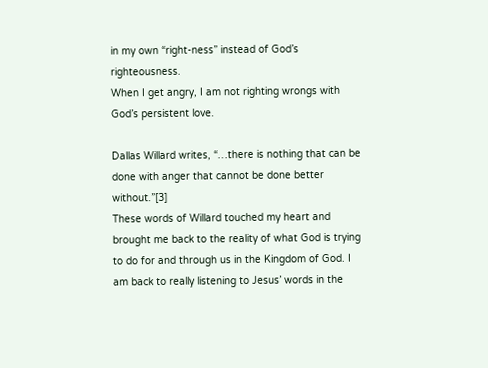in my own “right-ness” instead of God’s righteousness.
When I get angry, I am not righting wrongs with God’s persistent love.

Dallas Willard writes, “…there is nothing that can be done with anger that cannot be done better without.”[3]
These words of Willard touched my heart and brought me back to the reality of what God is trying to do for and through us in the Kingdom of God. I am back to really listening to Jesus’ words in the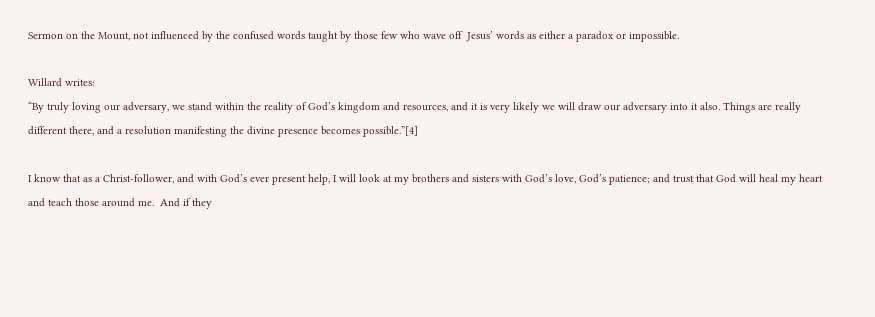Sermon on the Mount, not influenced by the confused words taught by those few who wave off  Jesus’ words as either a paradox or impossible.

Willard writes:
“By truly loving our adversary, we stand within the reality of God’s kingdom and resources, and it is very likely we will draw our adversary into it also. Things are really different there, and a resolution manifesting the divine presence becomes possible.”[4]

I know that as a Christ-follower, and with God’s ever present help, I will look at my brothers and sisters with God’s love, God’s patience; and trust that God will heal my heart and teach those around me.  And if they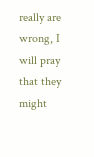really are wrong, I will pray that they might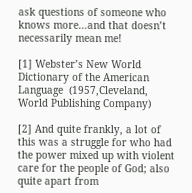ask questions of someone who knows more…and that doesn’t necessarily mean me!

[1] Webster’s New World Dictionary of the American Language  (1957,Cleveland, World Publishing Company)

[2] And quite frankly, a lot of this was a struggle for who had the power mixed up with violent care for the people of God; also quite apart from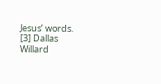Jesus’ words.
[3] Dallas Willard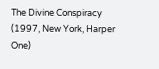The Divine Conspiracy (1997, New York, Harper One)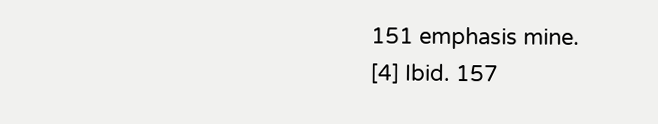151 emphasis mine.
[4] Ibid. 157